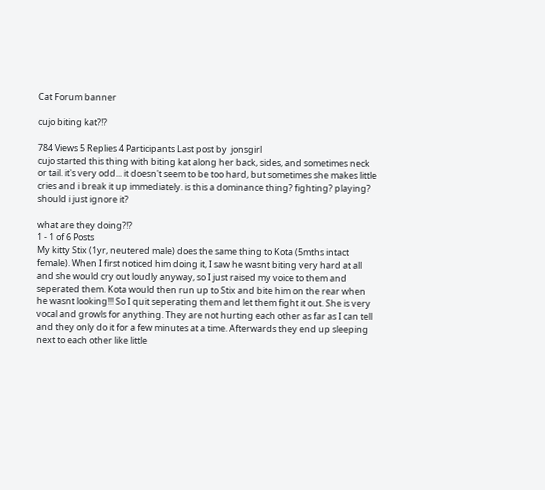Cat Forum banner

cujo biting kat?!?

784 Views 5 Replies 4 Participants Last post by  jonsgirl
cujo started this thing with biting kat along her back, sides, and sometimes neck or tail. it's very odd... it doesn't seem to be too hard, but sometimes she makes little cries and i break it up immediately. is this a dominance thing? fighting? playing? should i just ignore it?

what are they doing?!?
1 - 1 of 6 Posts
My kitty Stix (1yr, neutered male) does the same thing to Kota (5mths intact female). When I first noticed him doing it, I saw he wasnt biting very hard at all and she would cry out loudly anyway, so I just raised my voice to them and seperated them. Kota would then run up to Stix and bite him on the rear when he wasnt looking!!! So I quit seperating them and let them fight it out. She is very vocal and growls for anything. They are not hurting each other as far as I can tell and they only do it for a few minutes at a time. Afterwards they end up sleeping next to each other like little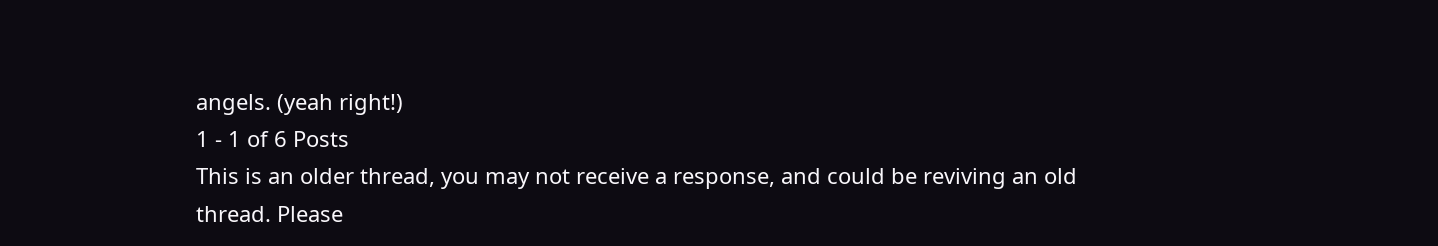angels. (yeah right!)
1 - 1 of 6 Posts
This is an older thread, you may not receive a response, and could be reviving an old thread. Please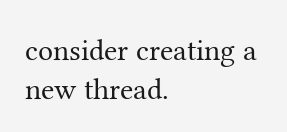consider creating a new thread.